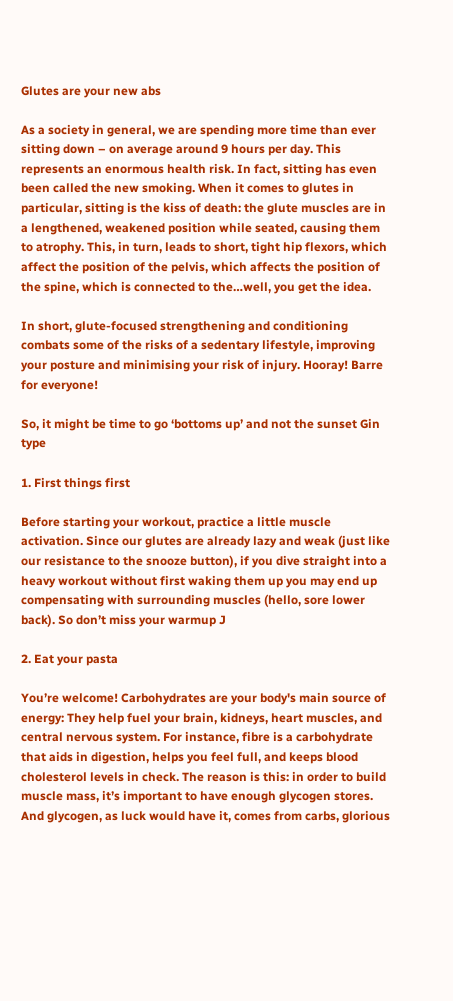Glutes are your new abs

As a society in general, we are spending more time than ever sitting down – on average around 9 hours per day. This represents an enormous health risk. In fact, sitting has even been called the new smoking. When it comes to glutes in particular, sitting is the kiss of death: the glute muscles are in a lengthened, weakened position while seated, causing them to atrophy. This, in turn, leads to short, tight hip flexors, which affect the position of the pelvis, which affects the position of the spine, which is connected to the…well, you get the idea.

In short, glute-focused strengthening and conditioning combats some of the risks of a sedentary lifestyle, improving your posture and minimising your risk of injury. Hooray! Barre for everyone!

So, it might be time to go ‘bottoms up’ and not the sunset Gin type

1. First things first

Before starting your workout, practice a little muscle activation. Since our glutes are already lazy and weak (just like our resistance to the snooze button), if you dive straight into a heavy workout without first waking them up you may end up compensating with surrounding muscles (hello, sore lower back). So don’t miss your warmup J

2. Eat your pasta

You’re welcome! Carbohydrates are your body's main source of energy: They help fuel your brain, kidneys, heart muscles, and central nervous system. For instance, fibre is a carbohydrate that aids in digestion, helps you feel full, and keeps blood cholesterol levels in check. The reason is this: in order to build muscle mass, it’s important to have enough glycogen stores. And glycogen, as luck would have it, comes from carbs, glorious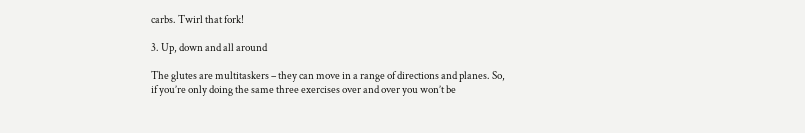carbs. Twirl that fork!

3. Up, down and all around

The glutes are multitaskers – they can move in a range of directions and planes. So, if you’re only doing the same three exercises over and over you won’t be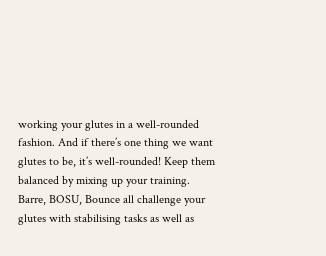working your glutes in a well-rounded fashion. And if there’s one thing we want glutes to be, it’s well-rounded! Keep them balanced by mixing up your training. Barre, BOSU, Bounce all challenge your glutes with stabilising tasks as well as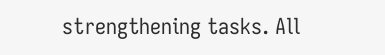strengthening tasks. All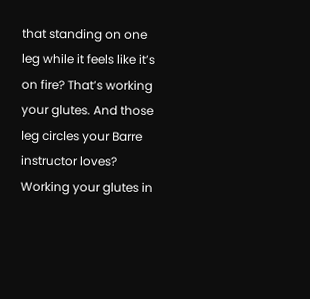that standing on one leg while it feels like it’s on fire? That’s working your glutes. And those leg circles your Barre instructor loves? Working your glutes in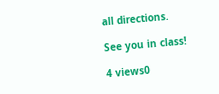all directions.

See you in class!

4 views0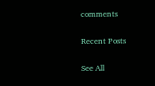comments

Recent Posts

See All